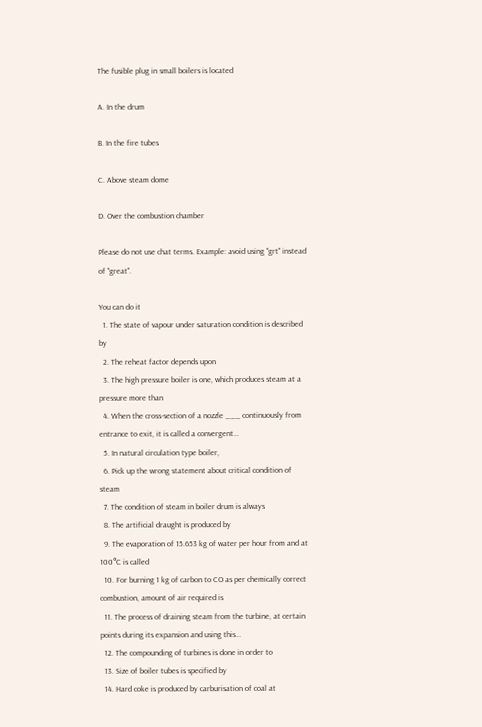The fusible plug in small boilers is located

A. In the drum

B. In the fire tubes

C. Above steam dome

D. Over the combustion chamber

Please do not use chat terms. Example: avoid using "grt" instead of "great".

You can do it
  1. The state of vapour under saturation condition is described by
  2. The reheat factor depends upon
  3. The high pressure boiler is one, which produces steam at a pressure more than
  4. When the cross-section of a nozzle ___ continuously from entrance to exit, it is called a convergent…
  5. In natural circulation type boiler,
  6. Pick up the wrong statement about critical condition of steam
  7. The condition of steam in boiler drum is always
  8. The artificial draught is produced by
  9. The evaporation of 15.653 kg of water per hour from and at 100°C is called
  10. For burning 1 kg of carbon to CO as per chemically correct combustion, amount of air required is
  11. The process of draining steam from the turbine, at certain points during its expansion and using this…
  12. The compounding of turbines is done in order to
  13. Size of boiler tubes is specified by
  14. Hard coke is produced by carburisation of coal at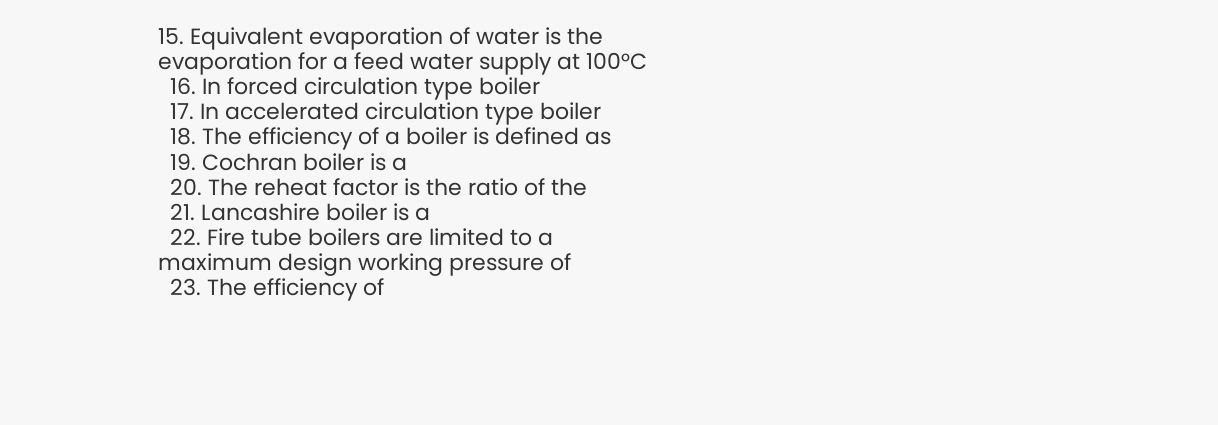15. Equivalent evaporation of water is the evaporation for a feed water supply at 100°C
  16. In forced circulation type boiler
  17. In accelerated circulation type boiler
  18. The efficiency of a boiler is defined as
  19. Cochran boiler is a
  20. The reheat factor is the ratio of the
  21. Lancashire boiler is a
  22. Fire tube boilers are limited to a maximum design working pressure of
  23. The efficiency of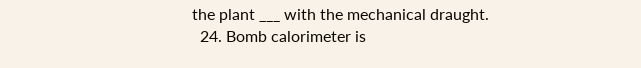the plant ___ with the mechanical draught.
  24. Bomb calorimeter is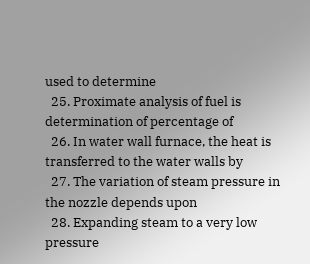used to determine
  25. Proximate analysis of fuel is determination of percentage of
  26. In water wall furnace, the heat is transferred to the water walls by
  27. The variation of steam pressure in the nozzle depends upon
  28. Expanding steam to a very low pressure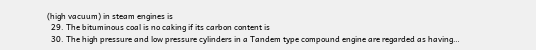(high vacuum) in steam engines is
  29. The bituminous coal is no caking if its carbon content is
  30. The high pressure and low pressure cylinders in a Tandem type compound engine are regarded as having…